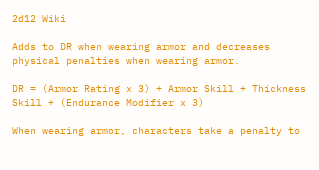2d12 Wiki

Adds to DR when wearing armor and decreases physical penalties when wearing armor.

DR = (Armor Rating x 3) + Armor Skill + Thickness Skill + (Endurance Modifier x 3)

When wearing armor, characters take a penalty to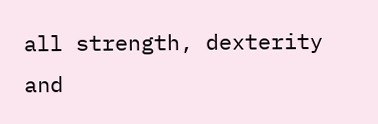all strength, dexterity and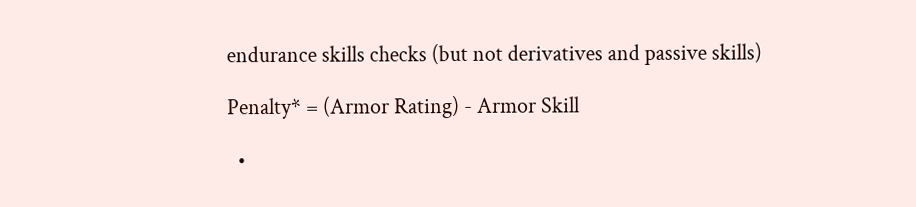endurance skills checks (but not derivatives and passive skills)

Penalty* = (Armor Rating) - Armor Skill

  •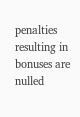penalties resulting in bonuses are nulled